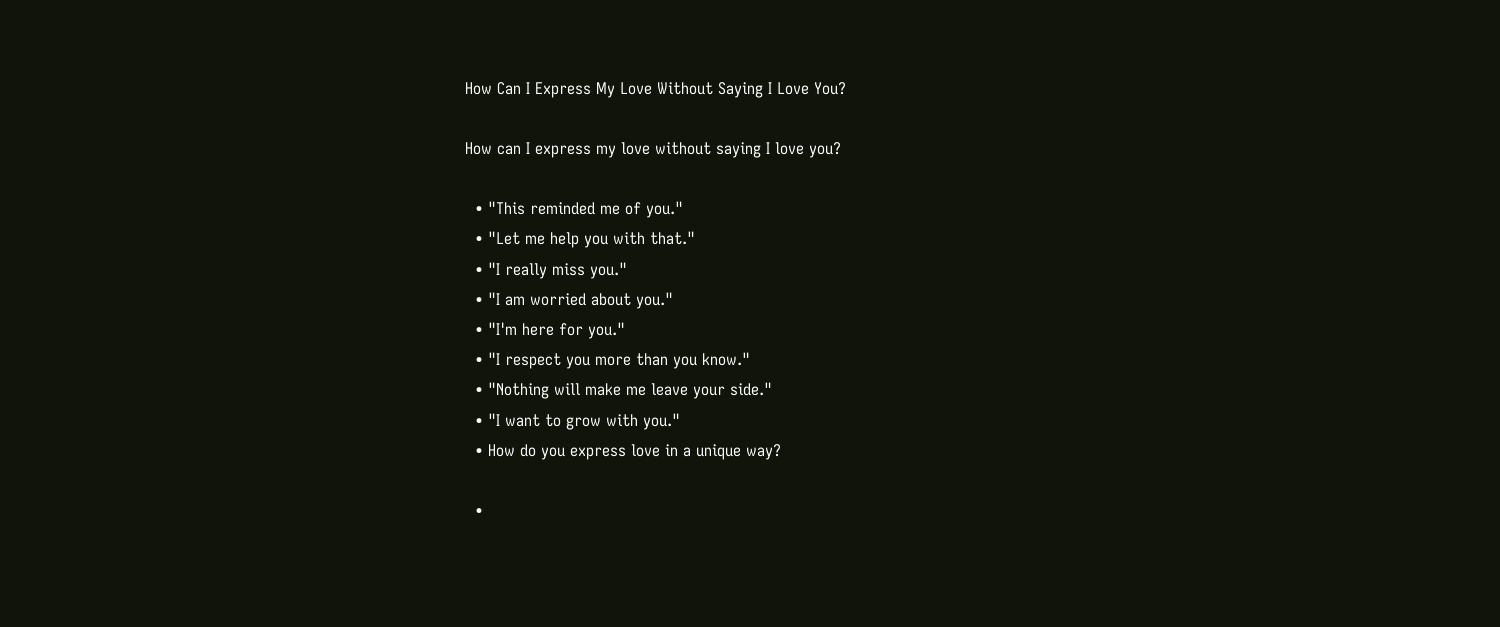How Can I Express My Love Without Saying I Love You?

How can I express my love without saying I love you?

  • "This reminded me of you."
  • "Let me help you with that."
  • "I really miss you."
  • "I am worried about you."
  • "I'm here for you."
  • "I respect you more than you know."
  • "Nothing will make me leave your side."
  • "I want to grow with you."
  • How do you express love in a unique way?

  •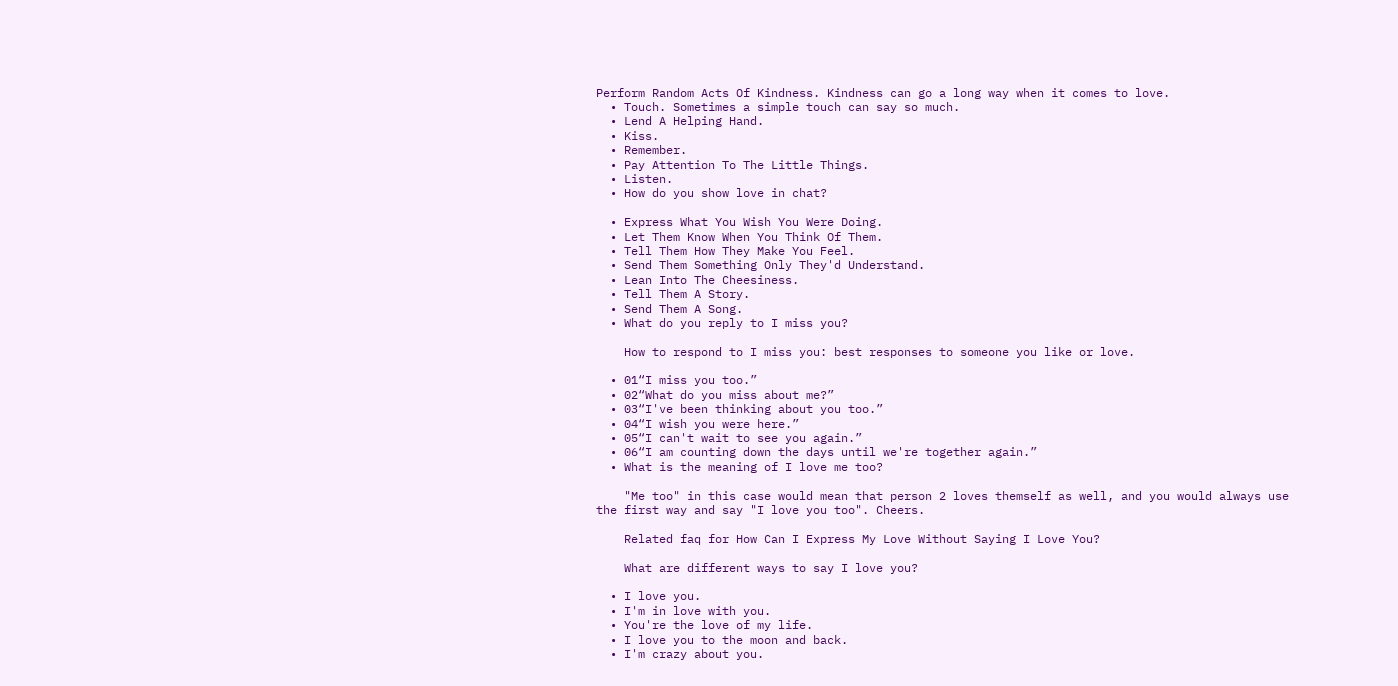Perform Random Acts Of Kindness. Kindness can go a long way when it comes to love.
  • Touch. Sometimes a simple touch can say so much.
  • Lend A Helping Hand.
  • Kiss.
  • Remember.
  • Pay Attention To The Little Things.
  • Listen.
  • How do you show love in chat?

  • Express What You Wish You Were Doing.
  • Let Them Know When You Think Of Them.
  • Tell Them How They Make You Feel.
  • Send Them Something Only They'd Understand.
  • Lean Into The Cheesiness.
  • Tell Them A Story.
  • Send Them A Song.
  • What do you reply to I miss you?

    How to respond to I miss you: best responses to someone you like or love.

  • 01“I miss you too.”
  • 02“What do you miss about me?”
  • 03“I've been thinking about you too.”
  • 04“I wish you were here.”
  • 05“I can't wait to see you again.”
  • 06“I am counting down the days until we're together again.”
  • What is the meaning of I love me too?

    "Me too" in this case would mean that person 2 loves themself as well, and you would always use the first way and say "I love you too". Cheers.

    Related faq for How Can I Express My Love Without Saying I Love You?

    What are different ways to say I love you?

  • I love you.
  • I'm in love with you.
  • You're the love of my life.
  • I love you to the moon and back.
  • I'm crazy about you.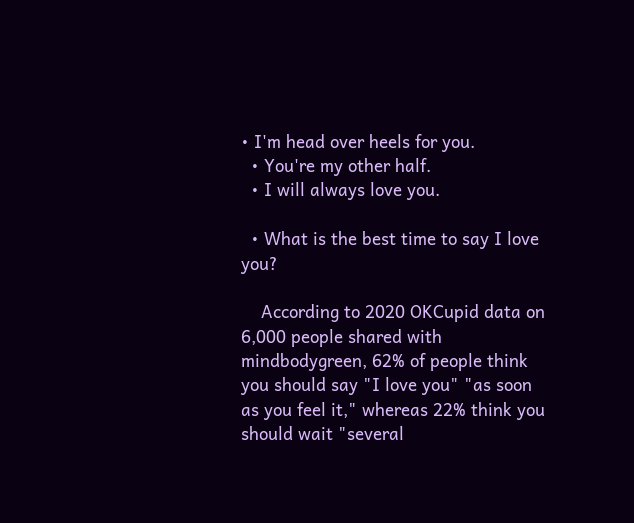• I'm head over heels for you.
  • You're my other half.
  • I will always love you.

  • What is the best time to say I love you?

    According to 2020 OKCupid data on 6,000 people shared with mindbodygreen, 62% of people think you should say "I love you" "as soon as you feel it," whereas 22% think you should wait "several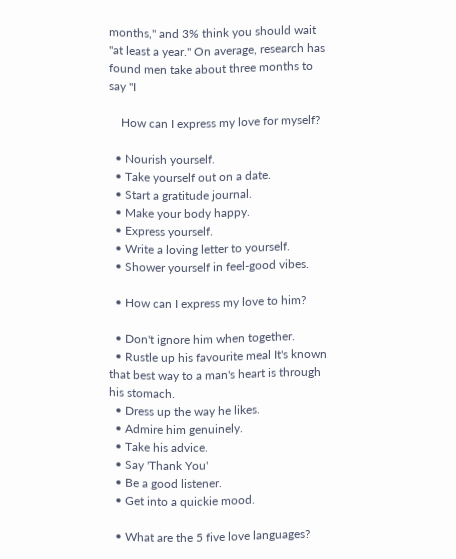months," and 3% think you should wait "at least a year." On average, research has found men take about three months to say "I

    How can I express my love for myself?

  • Nourish yourself.
  • Take yourself out on a date.
  • Start a gratitude journal.
  • Make your body happy.
  • Express yourself.
  • Write a loving letter to yourself.
  • Shower yourself in feel-good vibes.

  • How can I express my love to him?

  • Don't ignore him when together.
  • Rustle up his favourite meal It's known that best way to a man's heart is through his stomach.
  • Dress up the way he likes.
  • Admire him genuinely.
  • Take his advice.
  • Say 'Thank You'
  • Be a good listener.
  • Get into a quickie mood.

  • What are the 5 five love languages?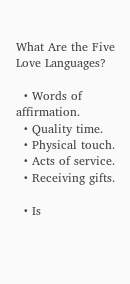What Are the Five Love Languages?

  • Words of affirmation.
  • Quality time.
  • Physical touch.
  • Acts of service.
  • Receiving gifts.

  • Is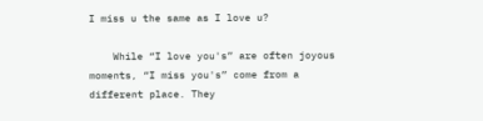I miss u the same as I love u?

    While “I love you's” are often joyous moments, “I miss you's” come from a different place. They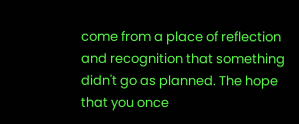come from a place of reflection and recognition that something didn't go as planned. The hope that you once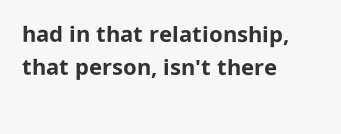had in that relationship, that person, isn't there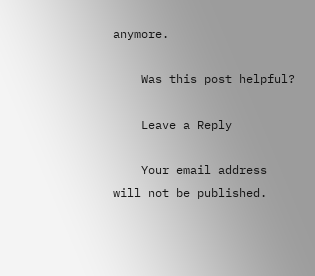anymore.

    Was this post helpful?

    Leave a Reply

    Your email address will not be published.